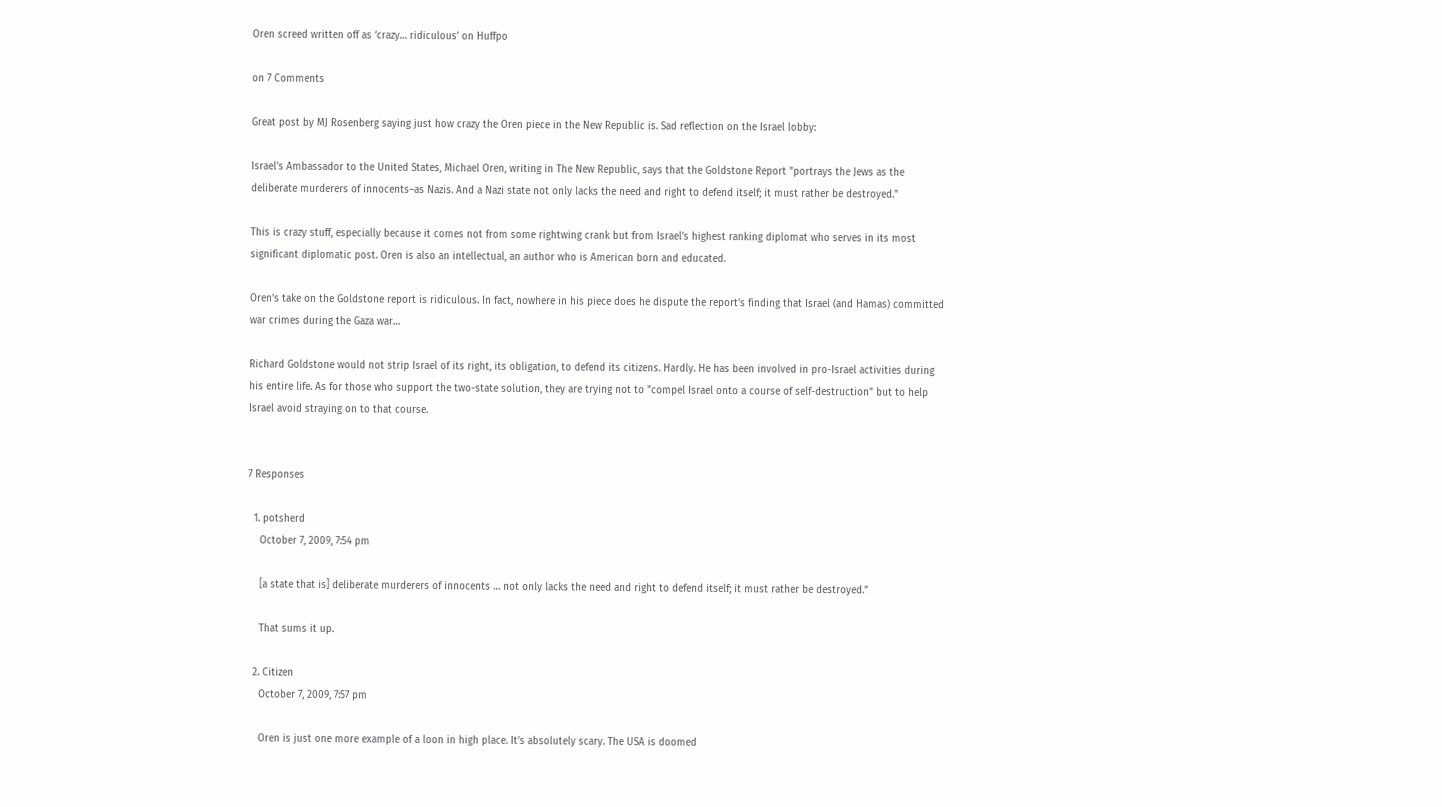Oren screed written off as ‘crazy… ridiculous’ on Huffpo

on 7 Comments

Great post by MJ Rosenberg saying just how crazy the Oren piece in the New Republic is. Sad reflection on the Israel lobby:

Israel’s Ambassador to the United States, Michael Oren, writing in The New Republic, says that the Goldstone Report "portrays the Jews as the deliberate murderers of innocents–as Nazis. And a Nazi state not only lacks the need and right to defend itself; it must rather be destroyed."

This is crazy stuff, especially because it comes not from some rightwing crank but from Israel’s highest ranking diplomat who serves in its most significant diplomatic post. Oren is also an intellectual, an author who is American born and educated.

Oren’s take on the Goldstone report is ridiculous. In fact, nowhere in his piece does he dispute the report’s finding that Israel (and Hamas) committed war crimes during the Gaza war…

Richard Goldstone would not strip Israel of its right, its obligation, to defend its citizens. Hardly. He has been involved in pro-Israel activities during his entire life. As for those who support the two-state solution, they are trying not to "compel Israel onto a course of self-destruction" but to help Israel avoid straying on to that course.


7 Responses

  1. potsherd
    October 7, 2009, 7:54 pm

    [a state that is] deliberate murderers of innocents … not only lacks the need and right to defend itself; it must rather be destroyed.”

    That sums it up.

  2. Citizen
    October 7, 2009, 7:57 pm

    Oren is just one more example of a loon in high place. It’s absolutely scary. The USA is doomed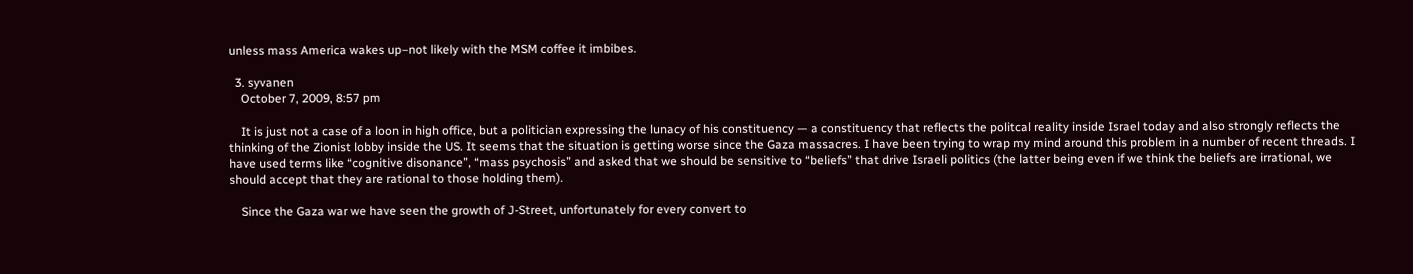unless mass America wakes up–not likely with the MSM coffee it imbibes.

  3. syvanen
    October 7, 2009, 8:57 pm

    It is just not a case of a loon in high office, but a politician expressing the lunacy of his constituency — a constituency that reflects the politcal reality inside Israel today and also strongly reflects the thinking of the Zionist lobby inside the US. It seems that the situation is getting worse since the Gaza massacres. I have been trying to wrap my mind around this problem in a number of recent threads. I have used terms like “cognitive disonance”, “mass psychosis” and asked that we should be sensitive to “beliefs” that drive Israeli politics (the latter being even if we think the beliefs are irrational, we should accept that they are rational to those holding them).

    Since the Gaza war we have seen the growth of J-Street, unfortunately for every convert to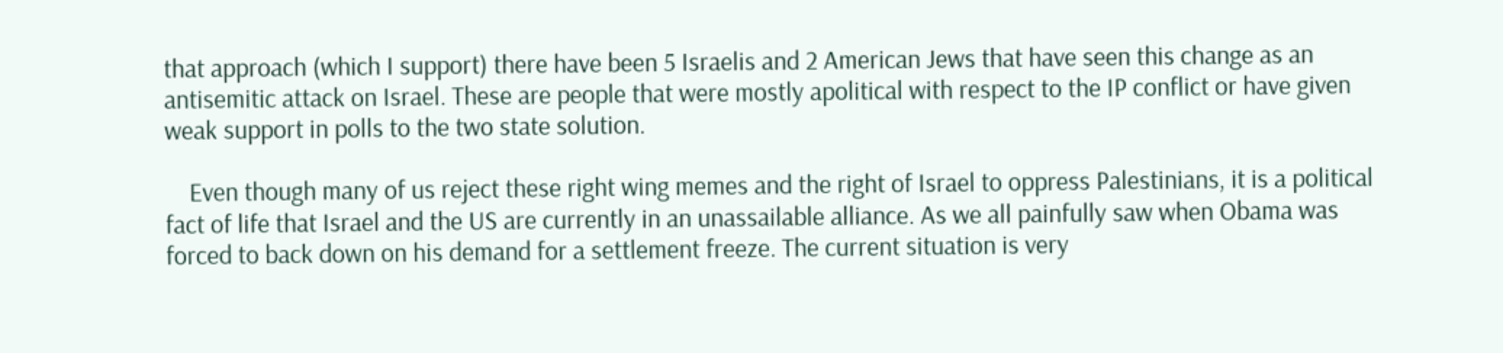that approach (which I support) there have been 5 Israelis and 2 American Jews that have seen this change as an antisemitic attack on Israel. These are people that were mostly apolitical with respect to the IP conflict or have given weak support in polls to the two state solution.

    Even though many of us reject these right wing memes and the right of Israel to oppress Palestinians, it is a political fact of life that Israel and the US are currently in an unassailable alliance. As we all painfully saw when Obama was forced to back down on his demand for a settlement freeze. The current situation is very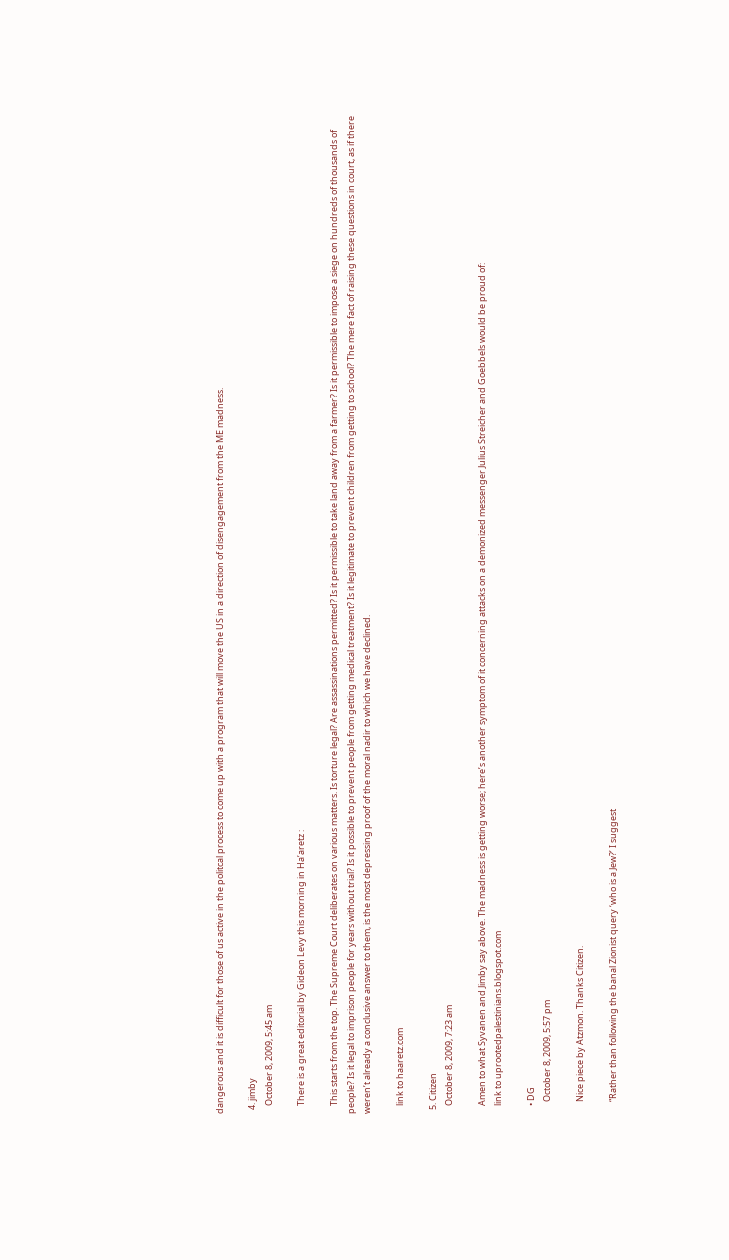dangerous and it is difficult for those of us active in the politcal process to come up with a program that will move the US in a direction of disengagement from the ME madness.

  4. jimby
    October 8, 2009, 5:45 am

    There is a great editorial by Gideon Levy this morning in Ha’aretz :

    This starts from the top. The Supreme Court deliberates on various matters. Is torture legal? Are assassinations permitted? Is it permissible to take land away from a farmer? Is it permissible to impose a siege on hundreds of thousands of people? Is it legal to imprison people for years without trial? Is it possible to prevent people from getting medical treatment? Is it legitimate to prevent children from getting to school? The mere fact of raising these questions in court, as if there weren’t already a conclusive answer to them, is the most depressing proof of the moral nadir to which we have declined.

    link to haaretz.com

  5. Citizen
    October 8, 2009, 7:23 am

    Amen to what Syvanen and Jimby say above. The madness is getting worse; here’s another symptom of it concerning attacks on a demonized messenger Julius Streicher and Goebbels would be proud of:
    link to uprootedpalestinians.blogspot.com

    • DG
      October 8, 2009, 5:57 pm

      Nice piece by Atzmon. Thanks Citizen.

      “Rather than following the banal Zionist query ‘who is a Jew?’ I suggest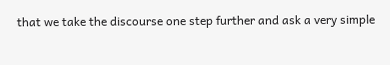that we take the discourse one step further and ask a very simple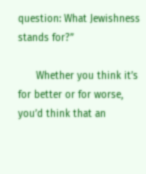question: What Jewishness stands for?”

      Whether you think it’s for better or for worse, you’d think that an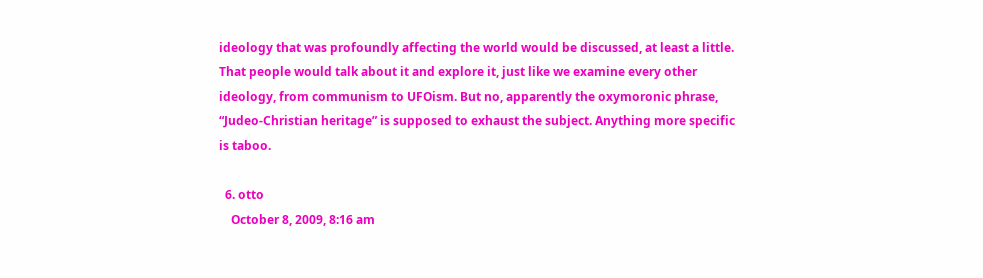ideology that was profoundly affecting the world would be discussed, at least a little. That people would talk about it and explore it, just like we examine every other ideology, from communism to UFOism. But no, apparently the oxymoronic phrase, “Judeo-Christian heritage” is supposed to exhaust the subject. Anything more specific is taboo.

  6. otto
    October 8, 2009, 8:16 am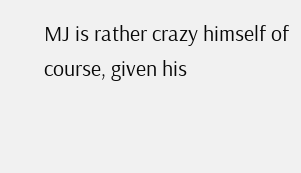MJ is rather crazy himself of course, given his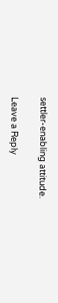settler-enabling attitude.

Leave a Reply